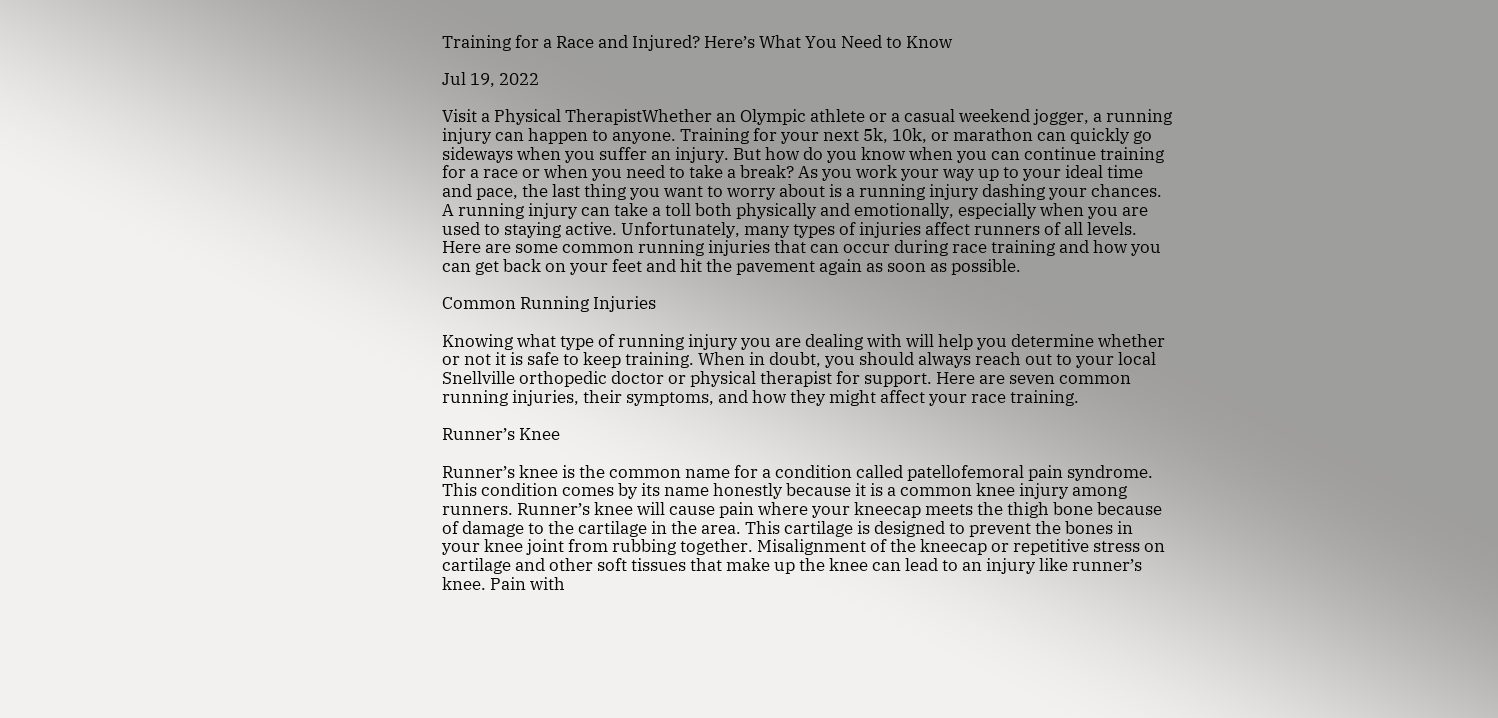Training for a Race and Injured? Here’s What You Need to Know

Jul 19, 2022

Visit a Physical TherapistWhether an Olympic athlete or a casual weekend jogger, a running injury can happen to anyone. Training for your next 5k, 10k, or marathon can quickly go sideways when you suffer an injury. But how do you know when you can continue training for a race or when you need to take a break? As you work your way up to your ideal time and pace, the last thing you want to worry about is a running injury dashing your chances. A running injury can take a toll both physically and emotionally, especially when you are used to staying active. Unfortunately, many types of injuries affect runners of all levels. Here are some common running injuries that can occur during race training and how you can get back on your feet and hit the pavement again as soon as possible.

Common Running Injuries

Knowing what type of running injury you are dealing with will help you determine whether or not it is safe to keep training. When in doubt, you should always reach out to your local Snellville orthopedic doctor or physical therapist for support. Here are seven common running injuries, their symptoms, and how they might affect your race training.

Runner’s Knee

Runner’s knee is the common name for a condition called patellofemoral pain syndrome. This condition comes by its name honestly because it is a common knee injury among runners. Runner’s knee will cause pain where your kneecap meets the thigh bone because of damage to the cartilage in the area. This cartilage is designed to prevent the bones in your knee joint from rubbing together. Misalignment of the kneecap or repetitive stress on cartilage and other soft tissues that make up the knee can lead to an injury like runner’s knee. Pain with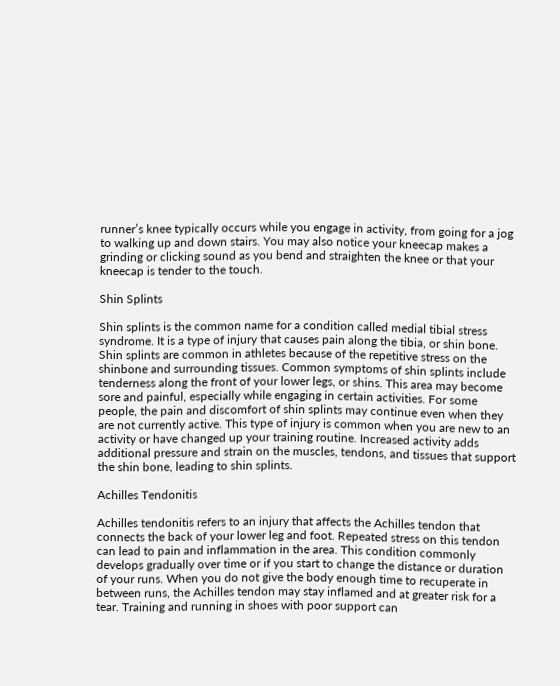runner’s knee typically occurs while you engage in activity, from going for a jog to walking up and down stairs. You may also notice your kneecap makes a grinding or clicking sound as you bend and straighten the knee or that your kneecap is tender to the touch.

Shin Splints

Shin splints is the common name for a condition called medial tibial stress syndrome. It is a type of injury that causes pain along the tibia, or shin bone. Shin splints are common in athletes because of the repetitive stress on the shinbone and surrounding tissues. Common symptoms of shin splints include tenderness along the front of your lower legs, or shins. This area may become sore and painful, especially while engaging in certain activities. For some people, the pain and discomfort of shin splints may continue even when they are not currently active. This type of injury is common when you are new to an activity or have changed up your training routine. Increased activity adds additional pressure and strain on the muscles, tendons, and tissues that support the shin bone, leading to shin splints.

Achilles Tendonitis

Achilles tendonitis refers to an injury that affects the Achilles tendon that connects the back of your lower leg and foot. Repeated stress on this tendon can lead to pain and inflammation in the area. This condition commonly develops gradually over time or if you start to change the distance or duration of your runs. When you do not give the body enough time to recuperate in between runs, the Achilles tendon may stay inflamed and at greater risk for a tear. Training and running in shoes with poor support can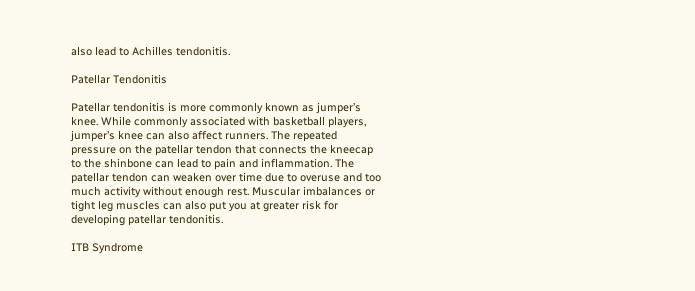also lead to Achilles tendonitis.

Patellar Tendonitis

Patellar tendonitis is more commonly known as jumper’s knee. While commonly associated with basketball players, jumper’s knee can also affect runners. The repeated pressure on the patellar tendon that connects the kneecap to the shinbone can lead to pain and inflammation. The patellar tendon can weaken over time due to overuse and too much activity without enough rest. Muscular imbalances or tight leg muscles can also put you at greater risk for developing patellar tendonitis.

ITB Syndrome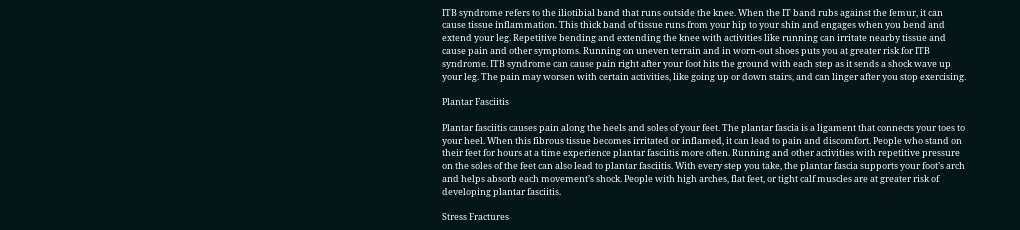ITB syndrome refers to the iliotibial band that runs outside the knee. When the IT band rubs against the femur, it can cause tissue inflammation. This thick band of tissue runs from your hip to your shin and engages when you bend and extend your leg. Repetitive bending and extending the knee with activities like running can irritate nearby tissue and cause pain and other symptoms. Running on uneven terrain and in worn-out shoes puts you at greater risk for ITB syndrome. ITB syndrome can cause pain right after your foot hits the ground with each step as it sends a shock wave up your leg. The pain may worsen with certain activities, like going up or down stairs, and can linger after you stop exercising.

Plantar Fasciitis

Plantar fasciitis causes pain along the heels and soles of your feet. The plantar fascia is a ligament that connects your toes to your heel. When this fibrous tissue becomes irritated or inflamed, it can lead to pain and discomfort. People who stand on their feet for hours at a time experience plantar fasciitis more often. Running and other activities with repetitive pressure on the soles of the feet can also lead to plantar fasciitis. With every step you take, the plantar fascia supports your foot’s arch and helps absorb each movement’s shock. People with high arches, flat feet, or tight calf muscles are at greater risk of developing plantar fasciitis.

Stress Fractures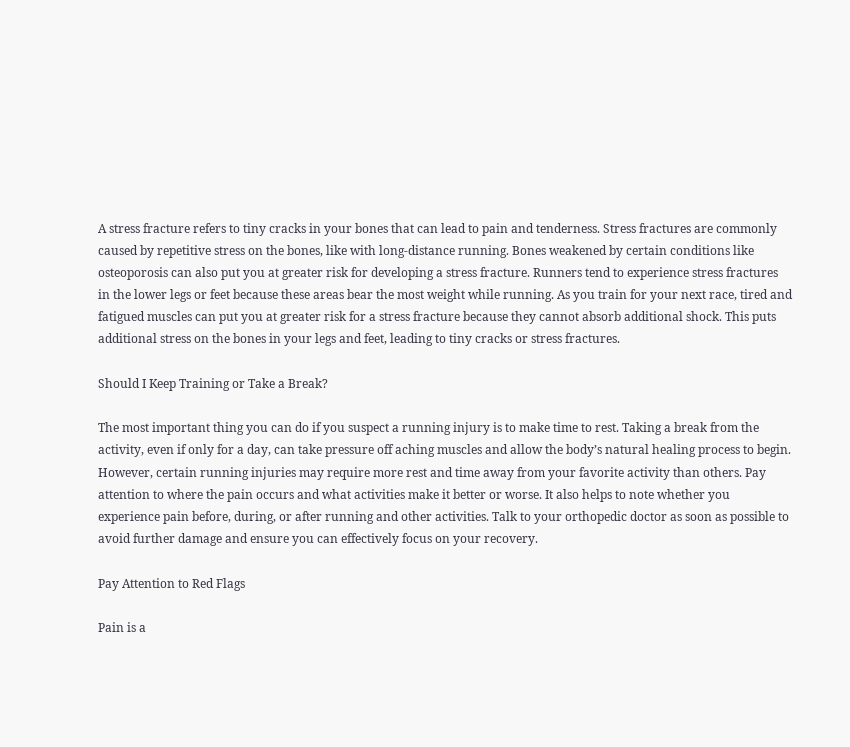A stress fracture refers to tiny cracks in your bones that can lead to pain and tenderness. Stress fractures are commonly caused by repetitive stress on the bones, like with long-distance running. Bones weakened by certain conditions like osteoporosis can also put you at greater risk for developing a stress fracture. Runners tend to experience stress fractures in the lower legs or feet because these areas bear the most weight while running. As you train for your next race, tired and fatigued muscles can put you at greater risk for a stress fracture because they cannot absorb additional shock. This puts additional stress on the bones in your legs and feet, leading to tiny cracks or stress fractures.

Should I Keep Training or Take a Break?

The most important thing you can do if you suspect a running injury is to make time to rest. Taking a break from the activity, even if only for a day, can take pressure off aching muscles and allow the body’s natural healing process to begin. However, certain running injuries may require more rest and time away from your favorite activity than others. Pay attention to where the pain occurs and what activities make it better or worse. It also helps to note whether you experience pain before, during, or after running and other activities. Talk to your orthopedic doctor as soon as possible to avoid further damage and ensure you can effectively focus on your recovery.

Pay Attention to Red Flags

Pain is a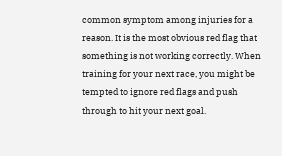common symptom among injuries for a reason. It is the most obvious red flag that something is not working correctly. When training for your next race, you might be tempted to ignore red flags and push through to hit your next goal.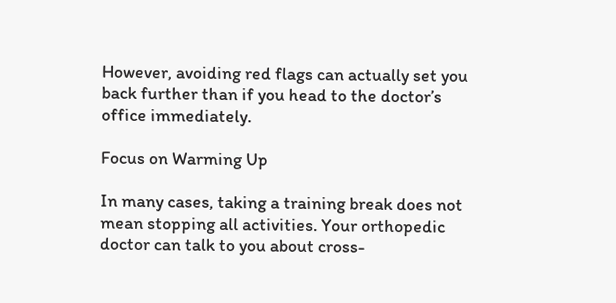However, avoiding red flags can actually set you back further than if you head to the doctor’s office immediately.

Focus on Warming Up

In many cases, taking a training break does not mean stopping all activities. Your orthopedic doctor can talk to you about cross-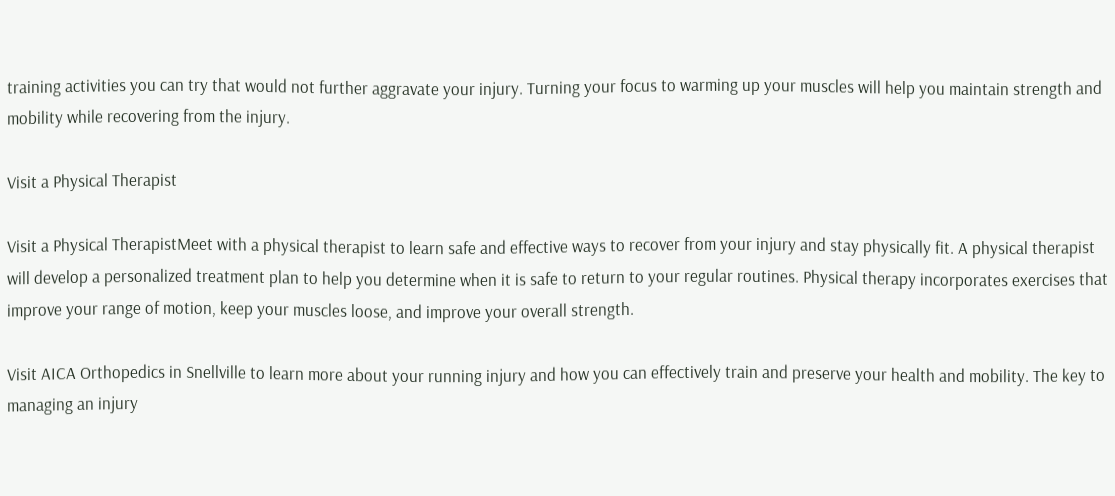training activities you can try that would not further aggravate your injury. Turning your focus to warming up your muscles will help you maintain strength and mobility while recovering from the injury.

Visit a Physical Therapist

Visit a Physical TherapistMeet with a physical therapist to learn safe and effective ways to recover from your injury and stay physically fit. A physical therapist will develop a personalized treatment plan to help you determine when it is safe to return to your regular routines. Physical therapy incorporates exercises that improve your range of motion, keep your muscles loose, and improve your overall strength.

Visit AICA Orthopedics in Snellville to learn more about your running injury and how you can effectively train and preserve your health and mobility. The key to managing an injury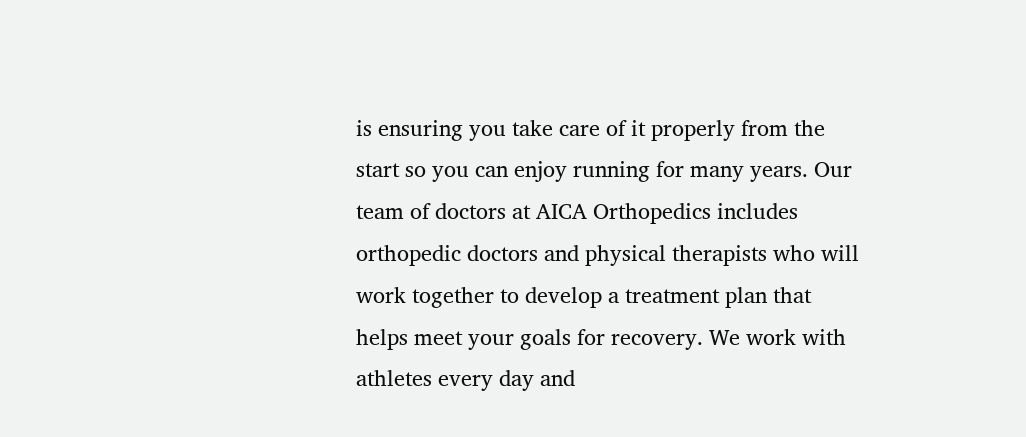is ensuring you take care of it properly from the start so you can enjoy running for many years. Our team of doctors at AICA Orthopedics includes orthopedic doctors and physical therapists who will work together to develop a treatment plan that helps meet your goals for recovery. We work with athletes every day and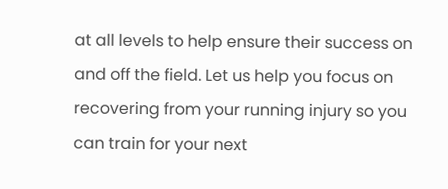at all levels to help ensure their success on and off the field. Let us help you focus on recovering from your running injury so you can train for your next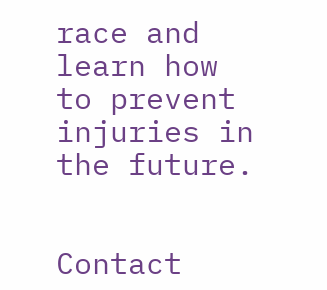race and learn how to prevent injuries in the future.


Contact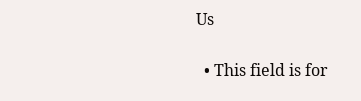Us

  • This field is for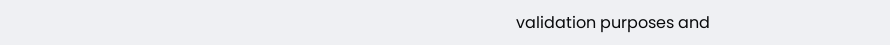validation purposes and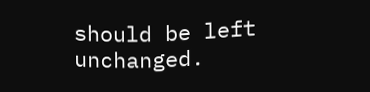should be left unchanged.